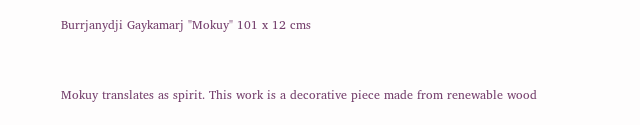Burrjanydji Gaykamarj "Mokuy" 101 x 12 cms


Mokuy translates as spirit. This work is a decorative piece made from renewable wood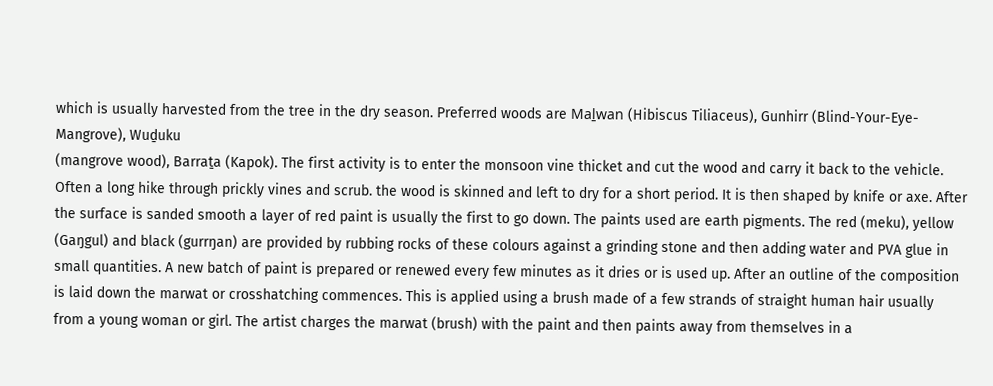which is usually harvested from the tree in the dry season. Preferred woods are Maḻwan (Hibiscus Tiliaceus), Gunhirr (Blind-Your-Eye-Mangrove), Wuḏuku
(mangrove wood), Barraṯa (Kapok). The first activity is to enter the monsoon vine thicket and cut the wood and carry it back to the vehicle. Often a long hike through prickly vines and scrub. the wood is skinned and left to dry for a short period. It is then shaped by knife or axe. After the surface is sanded smooth a layer of red paint is usually the first to go down. The paints used are earth pigments. The red (meku), yellow (Gaŋgul) and black (gurrŋan) are provided by rubbing rocks of these colours against a grinding stone and then adding water and PVA glue in small quantities. A new batch of paint is prepared or renewed every few minutes as it dries or is used up. After an outline of the composition is laid down the marwat or crosshatching commences. This is applied using a brush made of a few strands of straight human hair usually from a young woman or girl. The artist charges the marwat (brush) with the paint and then paints away from themselves in a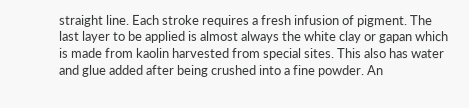straight line. Each stroke requires a fresh infusion of pigment. The last layer to be applied is almost always the white clay or gapan which is made from kaolin harvested from special sites. This also has water and glue added after being crushed into a fine powder. An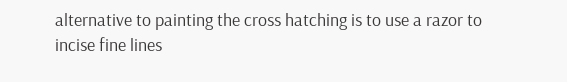alternative to painting the cross hatching is to use a razor to incise fine lines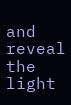and reveal the light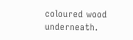coloured wood underneath.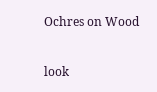Ochres on Wood


look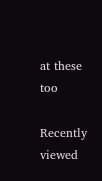at these too

Recently viewed